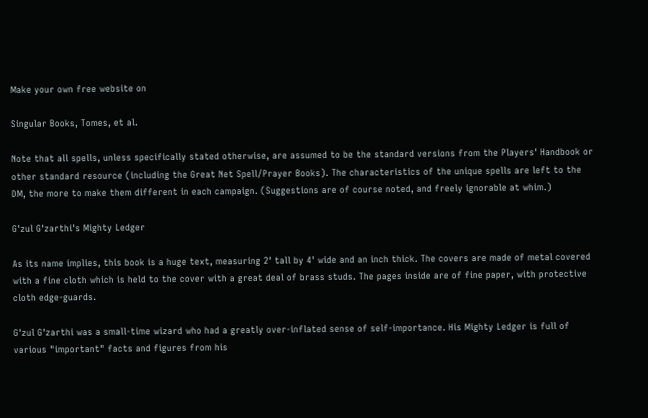Make your own free website on

Singular Books, Tomes, et al.

Note that all spells, unless specifically stated otherwise, are assumed to be the standard versions from the Players' Handbook or other standard resource (including the Great Net Spell/Prayer Books). The characteristics of the unique spells are left to the DM, the more to make them different in each campaign. (Suggestions are of course noted, and freely ignorable at whim.)

G'zul G'zarthi's Mighty Ledger

As its name implies, this book is a huge text, measuring 2' tall by 4' wide and an inch thick. The covers are made of metal covered with a fine cloth which is held to the cover with a great deal of brass studs. The pages inside are of fine paper, with protective cloth edge-guards.

G'zul G'zarthi was a small-time wizard who had a greatly over-inflated sense of self-importance. His Mighty Ledger is full of various "important" facts and figures from his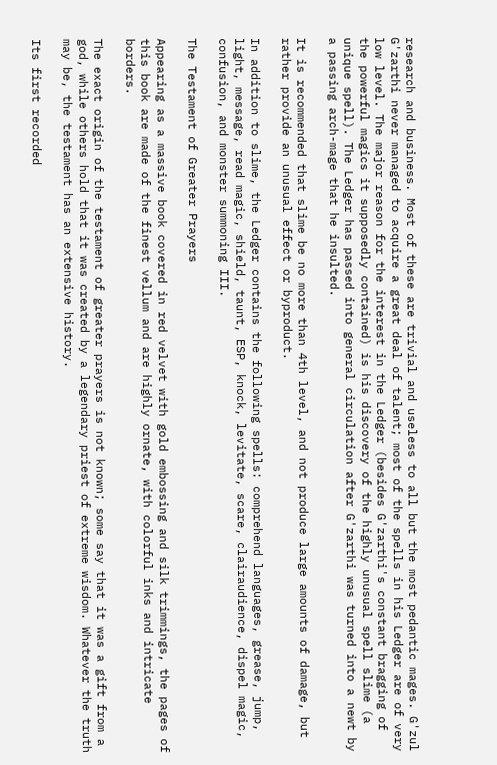research and business. Most of these are trivial and useless to all but the most pedantic mages. G'zul G'zarthi never managed to acquire a great deal of talent; most of the spells in his Ledger are of very low level. The major reason for the interest in the Ledger (besides G'zarthi's constant bragging of the powerful magics it supposedly contained) is his discovery of the highly unusual spell slime (a unique spell). The Ledger has passed into general circulation after G'zarthi was turned into a newt by a passing arch-mage that he insulted.

It is recommended that slime be no more than 4th level, and not produce large amounts of damage, but rather provide an unusual effect or byproduct.

In addition to slime, the Ledger contains the following spells: comprehend languages, grease, jump, light, message, read magic, shield, taunt, ESP, knock, levitate, scare, clairaudience, dispel magic, confusion, and monster summoning III.

The Testament of Greater Prayers

Appearing as a massive book covered in red velvet with gold embossing and silk trimmings, the pages of this book are made of the finest vellum and are highly ornate, with colorful inks and intricate borders.

The exact origin of the testament of greater prayers is not known; some say that it was a gift from a god, while others hold that it was created by a legendary priest of extreme wisdom. Whatever the truth may be, the testament has an extensive history.

Its first recorded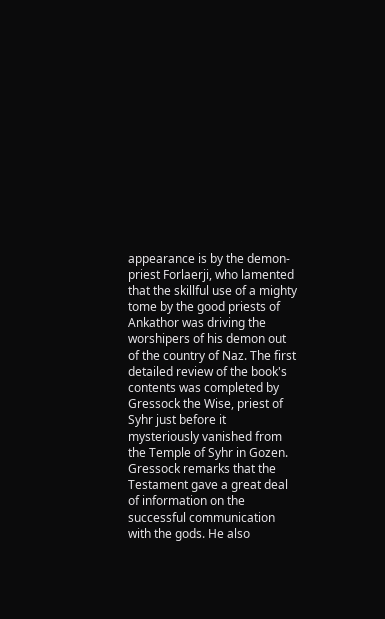appearance is by the demon-priest Forlaerji, who lamented that the skillful use of a mighty tome by the good priests of Ankathor was driving the worshipers of his demon out of the country of Naz. The first detailed review of the book's contents was completed by Gressock the Wise, priest of Syhr just before it mysteriously vanished from the Temple of Syhr in Gozen. Gressock remarks that the Testament gave a great deal of information on the successful communication with the gods. He also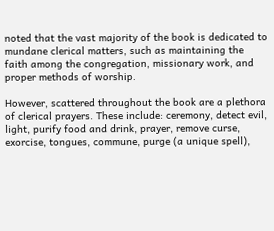noted that the vast majority of the book is dedicated to mundane clerical matters, such as maintaining the faith among the congregation, missionary work, and proper methods of worship.

However, scattered throughout the book are a plethora of clerical prayers. These include: ceremony, detect evil, light, purify food and drink, prayer, remove curse, exorcise, tongues, commune, purge (a unique spell),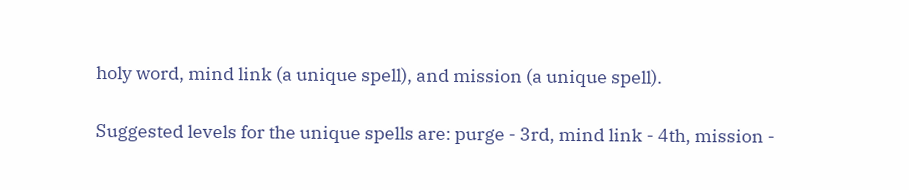holy word, mind link (a unique spell), and mission (a unique spell).

Suggested levels for the unique spells are: purge - 3rd, mind link - 4th, mission -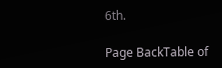6th.

Page BackTable of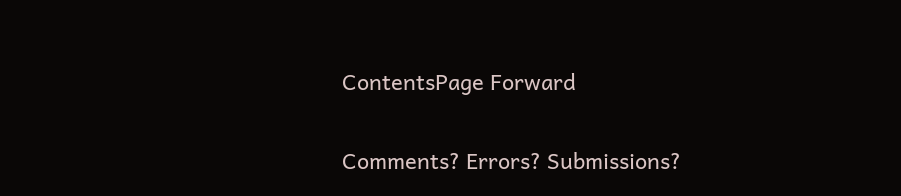ContentsPage Forward

Comments? Errors? Submissions?